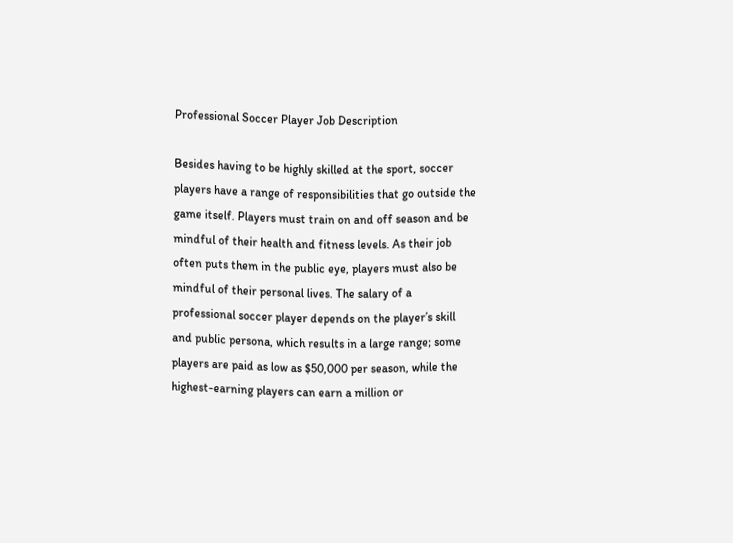Professional Soccer Player Job Description

Besides having to be highly skilled at the sport, soccer players have a range of responsibilities that go outside the game itself. Players must train on and off season and be mindful of their health and fitness levels. As their job often puts them in the public eye, players must also be mindful of their personal lives. The salary of a professional soccer player depends on the player’s skill and public persona, which results in a large range; some players are paid as low as $50,000 per season, while the highest-earning players can earn a million or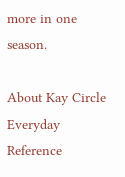more in one season.

About Kay Circle
Everyday Reference